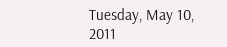Tuesday, May 10, 2011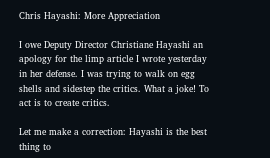Chris Hayashi: More Appreciation

I owe Deputy Director Christiane Hayashi an apology for the limp article I wrote yesterday in her defense. I was trying to walk on egg shells and sidestep the critics. What a joke! To act is to create critics.

Let me make a correction: Hayashi is the best thing to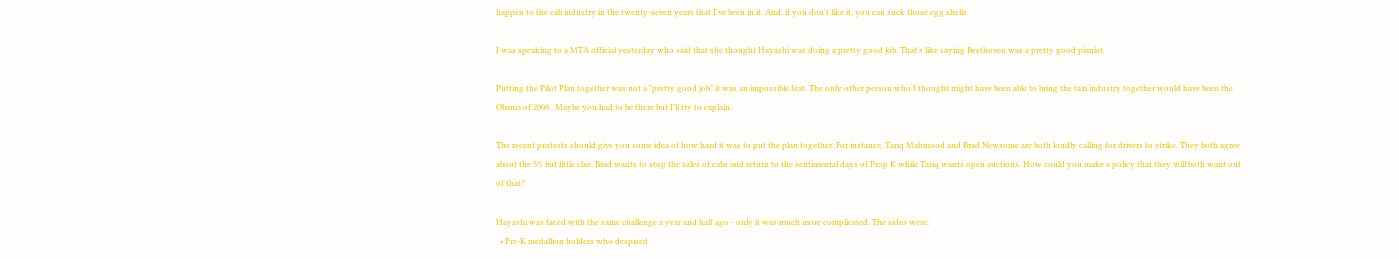happen to the cab industry in the twenty-seven years that I've been in it. And, if you don't like it, you can suck those egg shells.

I was speaking to a MTA official yesterday who said that she thought Hayashi was doing a pretty good job. That's like saying Beethoven was a pretty good pianist.

Putting the Pilot Plan together was not a "pretty good job" it was an impossible feat. The only other person who I thought might have been able to bring the taxi industry together would have been the Obama of 2008.  Maybe you had to be there but I'll try to explain.

The recent protests should give you some idea of how hard it was to put the plan together. For instance, Tariq Mahmood and Brad Newsome are both loudly calling for drivers to strike. They both agree about the 5% but little else. Brad wants to stop the sales of cabs and return to the sentimental days of Prop K while Tariq wants open auctions. How could you make a policy that they will both want out of that?

Hayashi was faced with the same challenge a year and half ago - only it was much more complicated. The sides were:
  • Pre-K medallion holders who despised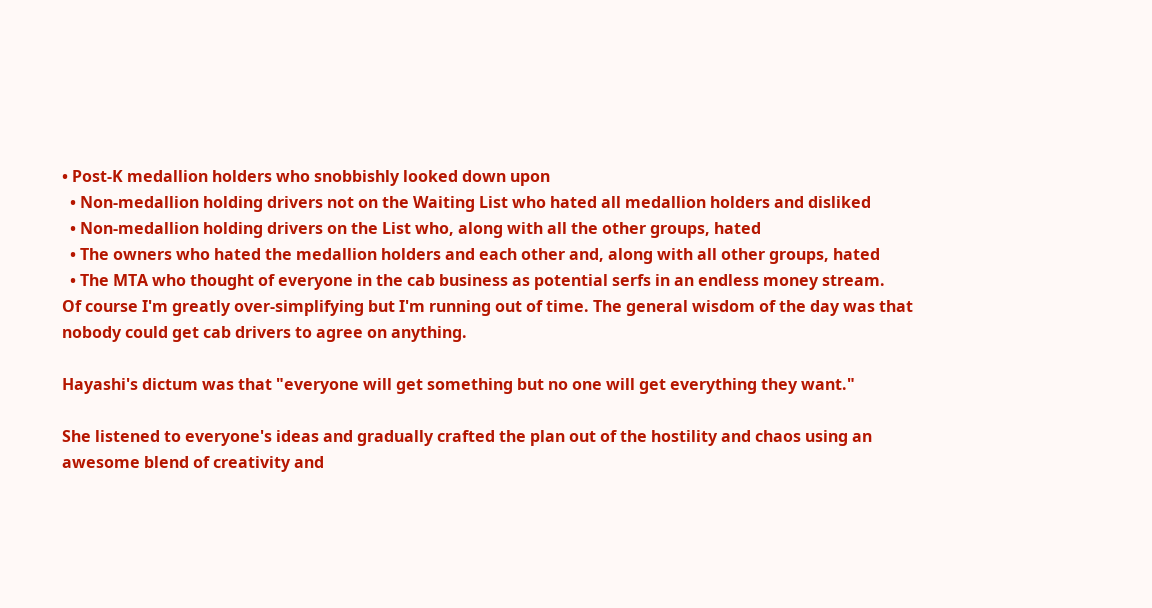• Post-K medallion holders who snobbishly looked down upon
  • Non-medallion holding drivers not on the Waiting List who hated all medallion holders and disliked
  • Non-medallion holding drivers on the List who, along with all the other groups, hated
  • The owners who hated the medallion holders and each other and, along with all other groups, hated
  • The MTA who thought of everyone in the cab business as potential serfs in an endless money stream.
Of course I'm greatly over-simplifying but I'm running out of time. The general wisdom of the day was that nobody could get cab drivers to agree on anything.

Hayashi's dictum was that "everyone will get something but no one will get everything they want."

She listened to everyone's ideas and gradually crafted the plan out of the hostility and chaos using an awesome blend of creativity and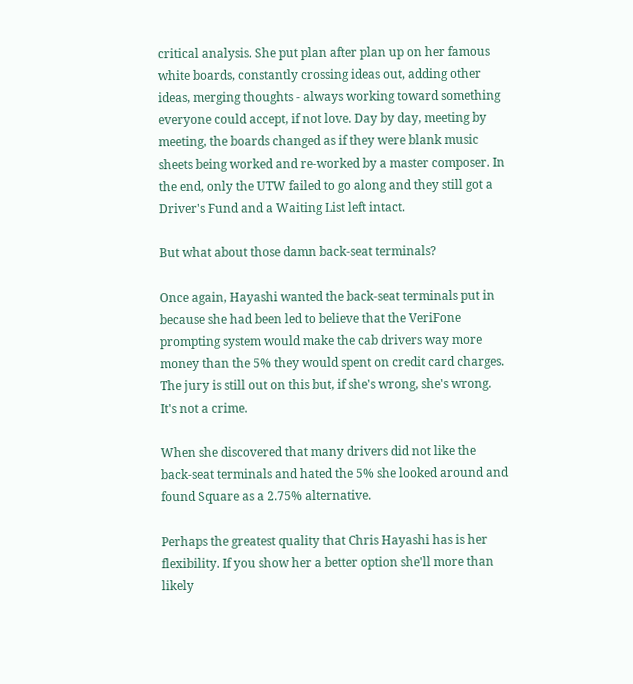critical analysis. She put plan after plan up on her famous white boards, constantly crossing ideas out, adding other ideas, merging thoughts - always working toward something everyone could accept, if not love. Day by day, meeting by meeting, the boards changed as if they were blank music sheets being worked and re-worked by a master composer. In the end, only the UTW failed to go along and they still got a Driver's Fund and a Waiting List left intact.

But what about those damn back-seat terminals?

Once again, Hayashi wanted the back-seat terminals put in because she had been led to believe that the VeriFone prompting system would make the cab drivers way more money than the 5% they would spent on credit card charges. The jury is still out on this but, if she's wrong, she's wrong. It's not a crime.

When she discovered that many drivers did not like the back-seat terminals and hated the 5% she looked around and found Square as a 2.75% alternative.

Perhaps the greatest quality that Chris Hayashi has is her flexibility. If you show her a better option she'll more than likely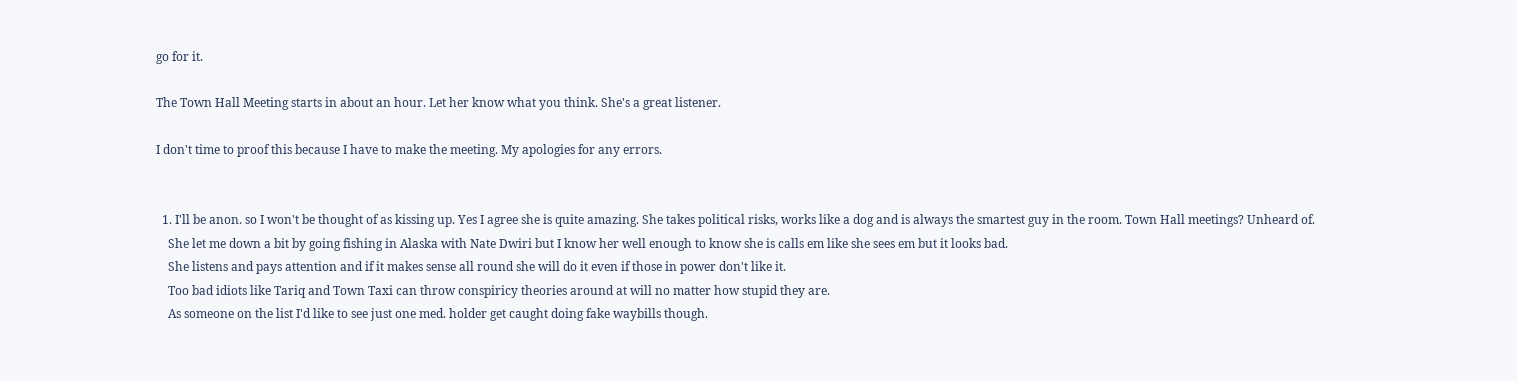go for it.

The Town Hall Meeting starts in about an hour. Let her know what you think. She's a great listener.

I don't time to proof this because I have to make the meeting. My apologies for any errors.


  1. I'll be anon. so I won't be thought of as kissing up. Yes I agree she is quite amazing. She takes political risks, works like a dog and is always the smartest guy in the room. Town Hall meetings? Unheard of.
    She let me down a bit by going fishing in Alaska with Nate Dwiri but I know her well enough to know she is calls em like she sees em but it looks bad.
    She listens and pays attention and if it makes sense all round she will do it even if those in power don't like it.
    Too bad idiots like Tariq and Town Taxi can throw conspiricy theories around at will no matter how stupid they are.
    As someone on the list I'd like to see just one med. holder get caught doing fake waybills though.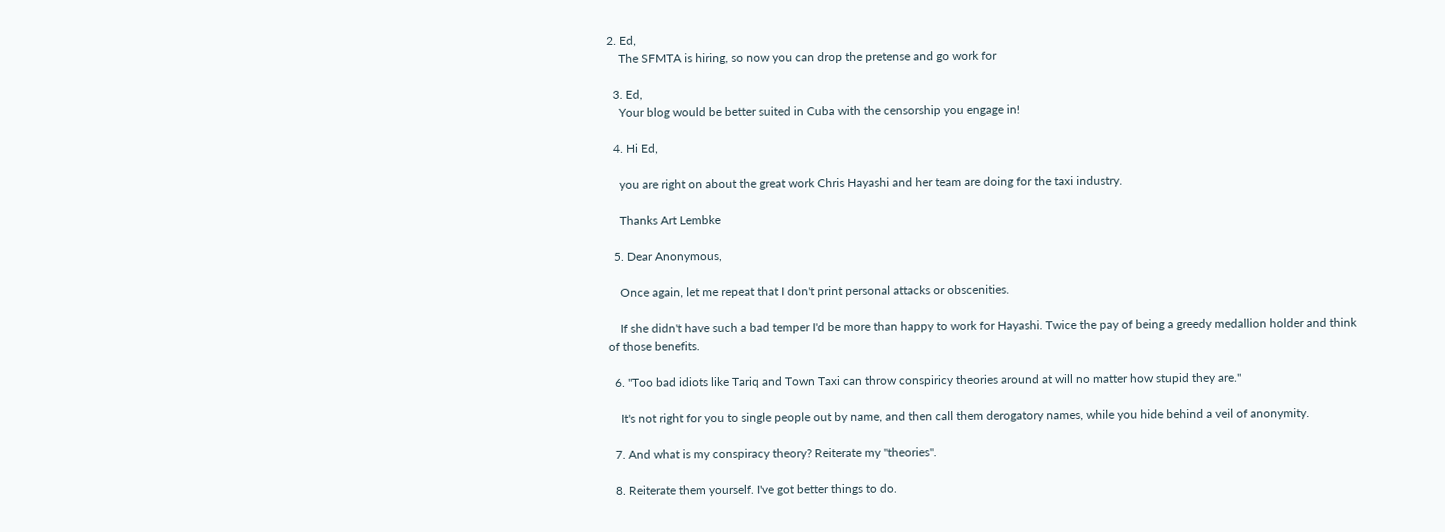2. Ed,
    The SFMTA is hiring, so now you can drop the pretense and go work for

  3. Ed,
    Your blog would be better suited in Cuba with the censorship you engage in!

  4. Hi Ed,

    you are right on about the great work Chris Hayashi and her team are doing for the taxi industry.

    Thanks Art Lembke

  5. Dear Anonymous,

    Once again, let me repeat that I don't print personal attacks or obscenities.

    If she didn't have such a bad temper I'd be more than happy to work for Hayashi. Twice the pay of being a greedy medallion holder and think of those benefits.

  6. "Too bad idiots like Tariq and Town Taxi can throw conspiricy theories around at will no matter how stupid they are."

    It's not right for you to single people out by name, and then call them derogatory names, while you hide behind a veil of anonymity.

  7. And what is my conspiracy theory? Reiterate my "theories".

  8. Reiterate them yourself. I've got better things to do.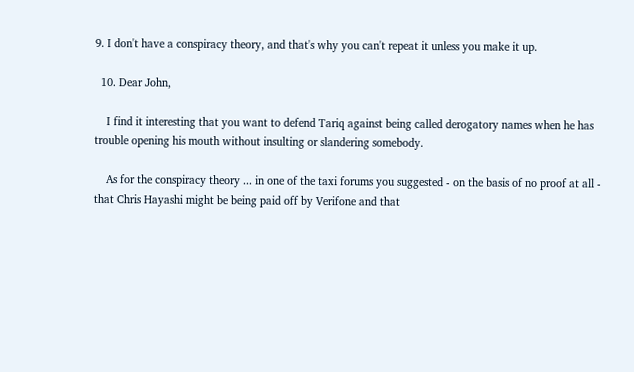9. I don't have a conspiracy theory, and that's why you can't repeat it unless you make it up.

  10. Dear John,

    I find it interesting that you want to defend Tariq against being called derogatory names when he has trouble opening his mouth without insulting or slandering somebody.

    As for the conspiracy theory ... in one of the taxi forums you suggested - on the basis of no proof at all - that Chris Hayashi might be being paid off by Verifone and that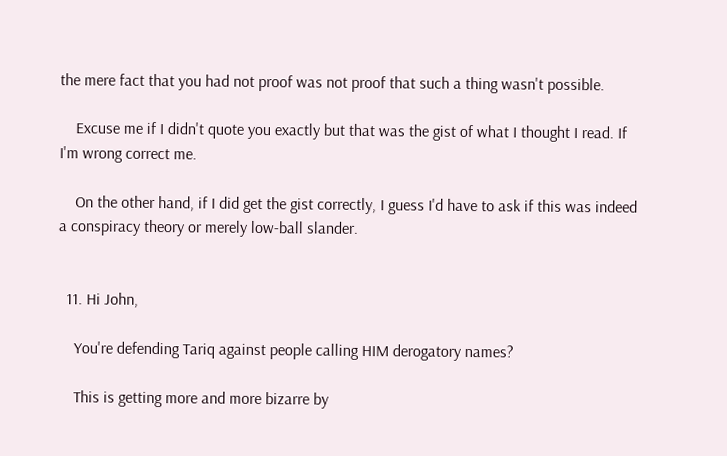the mere fact that you had not proof was not proof that such a thing wasn't possible.

    Excuse me if I didn't quote you exactly but that was the gist of what I thought I read. If I'm wrong correct me.

    On the other hand, if I did get the gist correctly, I guess I'd have to ask if this was indeed a conspiracy theory or merely low-ball slander.


  11. Hi John,

    You're defending Tariq against people calling HIM derogatory names?

    This is getting more and more bizarre by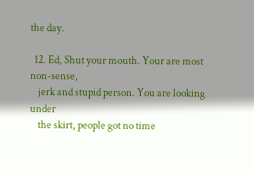the day.

  12. Ed, Shut your mouth. Your are most non-sense,
    jerk and stupid person. You are looking under
    the skirt, people got no time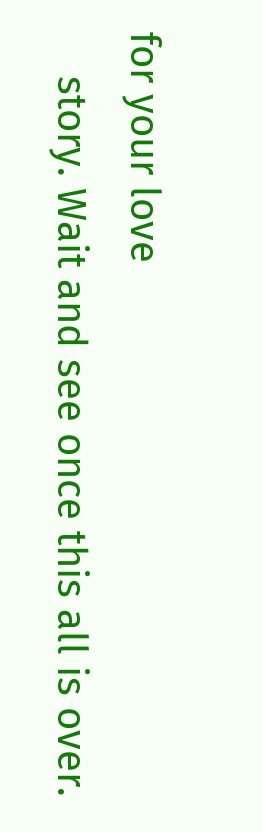for your love
    story. Wait and see once this all is over.